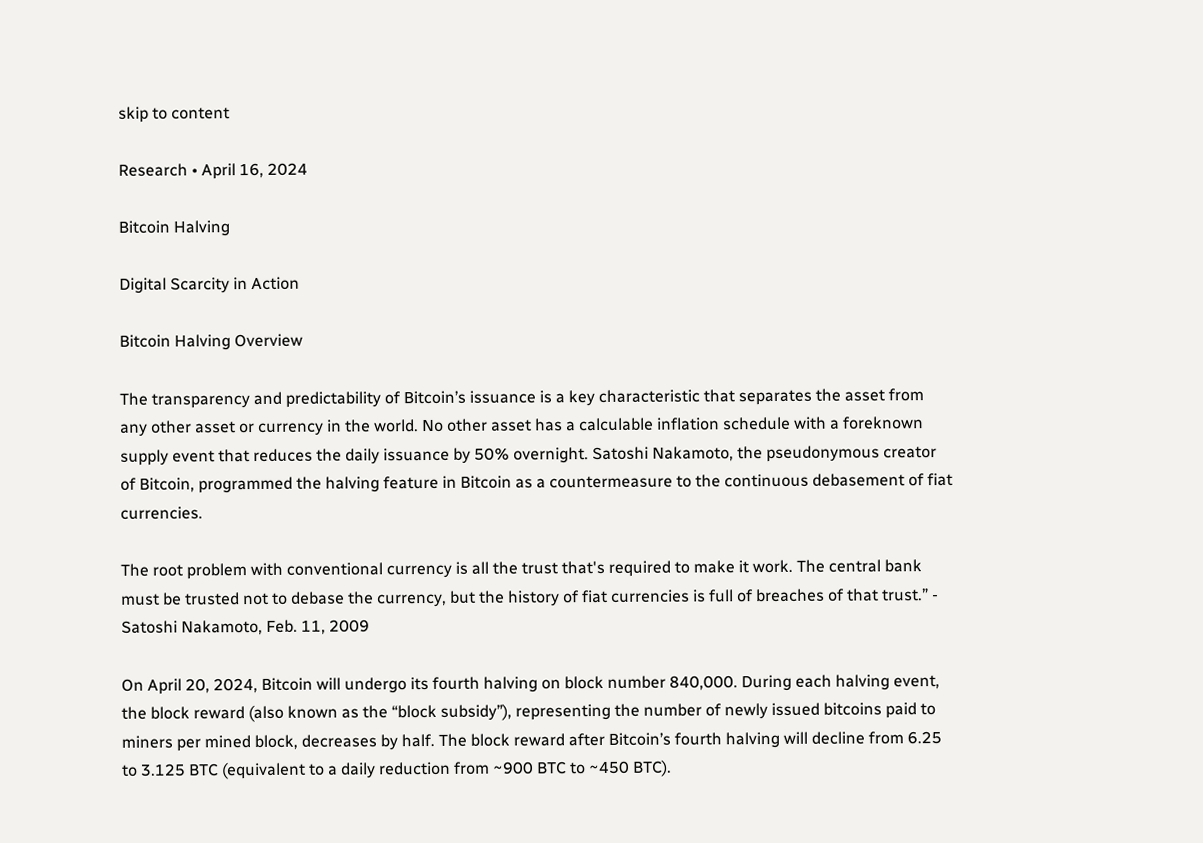skip to content

Research • April 16, 2024

Bitcoin Halving

Digital Scarcity in Action

Bitcoin Halving Overview

The transparency and predictability of Bitcoin’s issuance is a key characteristic that separates the asset from any other asset or currency in the world. No other asset has a calculable inflation schedule with a foreknown supply event that reduces the daily issuance by 50% overnight. Satoshi Nakamoto, the pseudonymous creator of Bitcoin, programmed the halving feature in Bitcoin as a countermeasure to the continuous debasement of fiat currencies.

The root problem with conventional currency is all the trust that's required to make it work. The central bank must be trusted not to debase the currency, but the history of fiat currencies is full of breaches of that trust.” - Satoshi Nakamoto, Feb. 11, 2009

On April 20, 2024, Bitcoin will undergo its fourth halving on block number 840,000. During each halving event, the block reward (also known as the “block subsidy”), representing the number of newly issued bitcoins paid to miners per mined block, decreases by half. The block reward after Bitcoin’s fourth halving will decline from 6.25 to 3.125 BTC (equivalent to a daily reduction from ~900 BTC to ~450 BTC).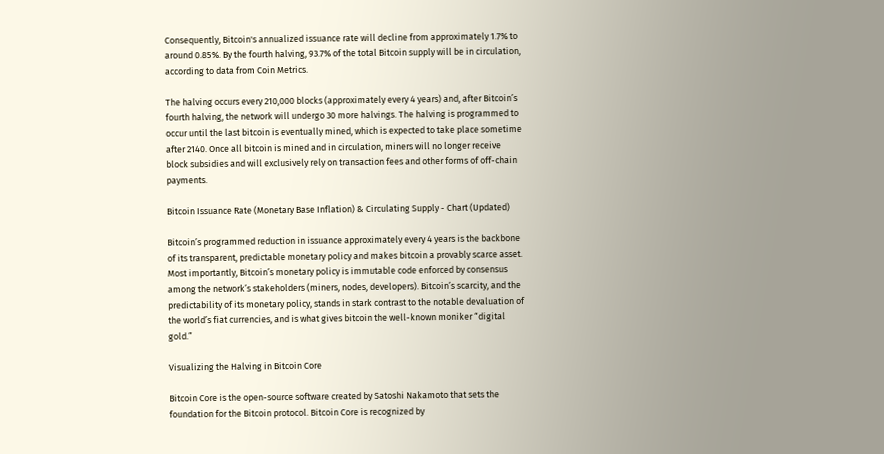Consequently, Bitcoin's annualized issuance rate will decline from approximately 1.7% to around 0.85%. By the fourth halving, 93.7% of the total Bitcoin supply will be in circulation, according to data from Coin Metrics.

The halving occurs every 210,000 blocks (approximately every 4 years) and, after Bitcoin’s fourth halving, the network will undergo 30 more halvings. The halving is programmed to occur until the last bitcoin is eventually mined, which is expected to take place sometime after 2140. Once all bitcoin is mined and in circulation, miners will no longer receive block subsidies and will exclusively rely on transaction fees and other forms of off-chain payments.

Bitcoin Issuance Rate (Monetary Base Inflation) & Circulating Supply - Chart (Updated)

Bitcoin’s programmed reduction in issuance approximately every 4 years is the backbone of its transparent, predictable monetary policy and makes bitcoin a provably scarce asset. Most importantly, Bitcoin’s monetary policy is immutable code enforced by consensus among the network’s stakeholders (miners, nodes, developers). Bitcoin’s scarcity, and the predictability of its monetary policy, stands in stark contrast to the notable devaluation of the world’s fiat currencies, and is what gives bitcoin the well-known moniker “digital gold.”

Visualizing the Halving in Bitcoin Core

Bitcoin Core is the open-source software created by Satoshi Nakamoto that sets the foundation for the Bitcoin protocol. Bitcoin Core is recognized by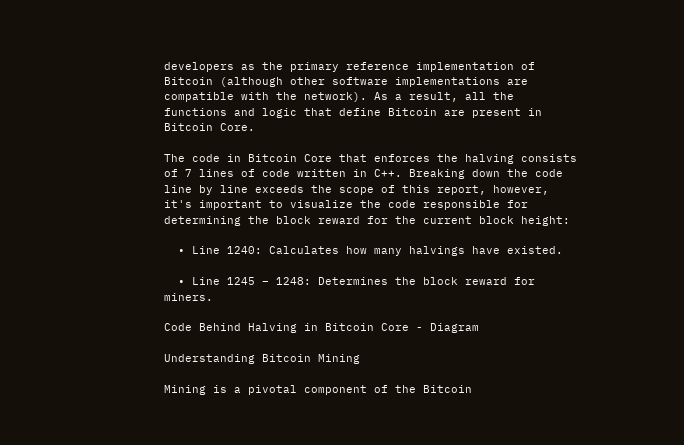developers as the primary reference implementation of Bitcoin (although other software implementations are compatible with the network). As a result, all the functions and logic that define Bitcoin are present in Bitcoin Core.

The code in Bitcoin Core that enforces the halving consists of 7 lines of code written in C++. Breaking down the code line by line exceeds the scope of this report, however, it's important to visualize the code responsible for determining the block reward for the current block height:

  • Line 1240: Calculates how many halvings have existed.

  • Line 1245 – 1248: Determines the block reward for miners.

Code Behind Halving in Bitcoin Core - Diagram

Understanding Bitcoin Mining

Mining is a pivotal component of the Bitcoin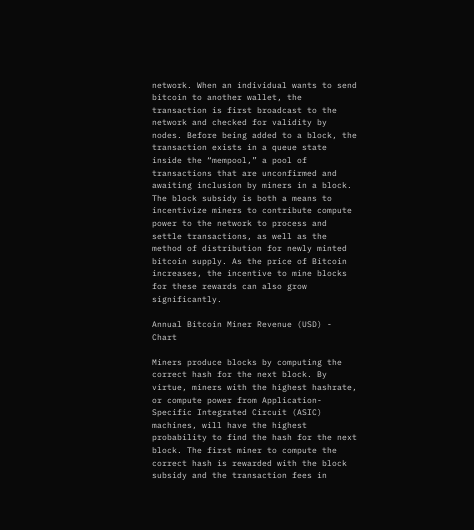network. When an individual wants to send bitcoin to another wallet, the transaction is first broadcast to the network and checked for validity by nodes. Before being added to a block, the transaction exists in a queue state inside the “mempool,” a pool of transactions that are unconfirmed and awaiting inclusion by miners in a block. The block subsidy is both a means to incentivize miners to contribute compute power to the network to process and settle transactions, as well as the method of distribution for newly minted bitcoin supply. As the price of Bitcoin increases, the incentive to mine blocks for these rewards can also grow significantly.

Annual Bitcoin Miner Revenue (USD) - Chart

Miners produce blocks by computing the correct hash for the next block. By virtue, miners with the highest hashrate, or compute power from Application-Specific Integrated Circuit (ASIC) machines, will have the highest probability to find the hash for the next block. The first miner to compute the correct hash is rewarded with the block subsidy and the transaction fees in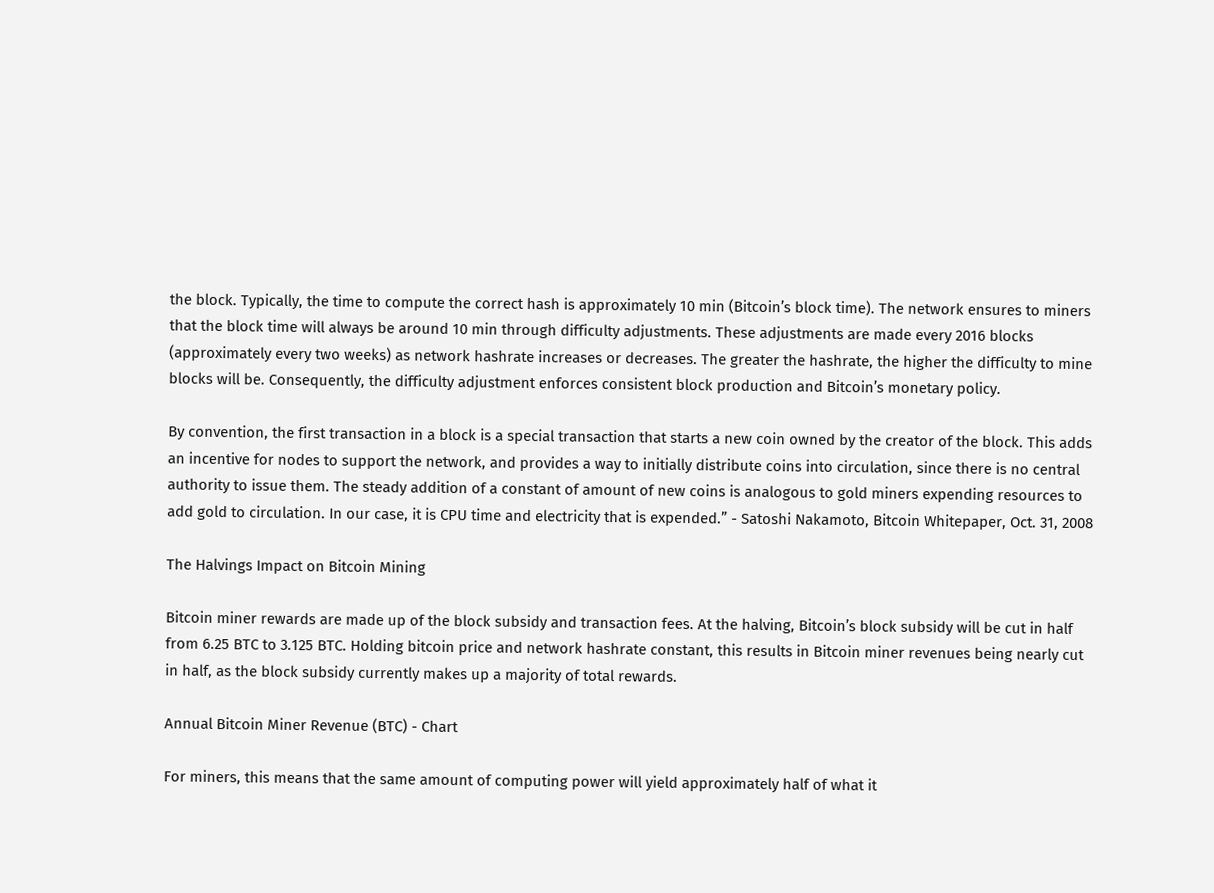the block. Typically, the time to compute the correct hash is approximately 10 min (Bitcoin’s block time). The network ensures to miners that the block time will always be around 10 min through difficulty adjustments. These adjustments are made every 2016 blocks (approximately every two weeks) as network hashrate increases or decreases. The greater the hashrate, the higher the difficulty to mine blocks will be. Consequently, the difficulty adjustment enforces consistent block production and Bitcoin’s monetary policy.

By convention, the first transaction in a block is a special transaction that starts a new coin owned by the creator of the block. This adds an incentive for nodes to support the network, and provides a way to initially distribute coins into circulation, since there is no central authority to issue them. The steady addition of a constant of amount of new coins is analogous to gold miners expending resources to add gold to circulation. In our case, it is CPU time and electricity that is expended.” - Satoshi Nakamoto, Bitcoin Whitepaper, Oct. 31, 2008

The Halvings Impact on Bitcoin Mining

Bitcoin miner rewards are made up of the block subsidy and transaction fees. At the halving, Bitcoin’s block subsidy will be cut in half from 6.25 BTC to 3.125 BTC. Holding bitcoin price and network hashrate constant, this results in Bitcoin miner revenues being nearly cut in half, as the block subsidy currently makes up a majority of total rewards.

Annual Bitcoin Miner Revenue (BTC) - Chart

For miners, this means that the same amount of computing power will yield approximately half of what it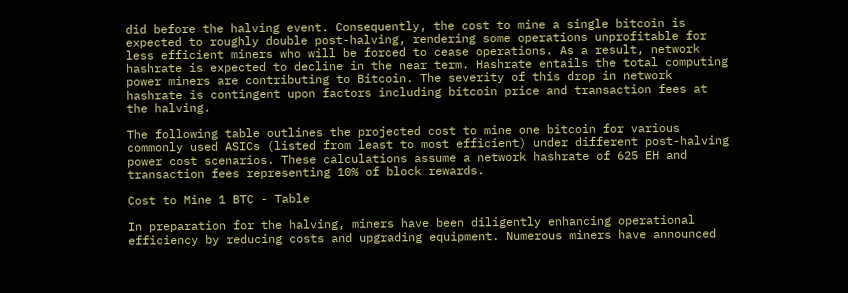did before the halving event. Consequently, the cost to mine a single bitcoin is expected to roughly double post-halving, rendering some operations unprofitable for less efficient miners who will be forced to cease operations. As a result, network hashrate is expected to decline in the near term. Hashrate entails the total computing power miners are contributing to Bitcoin. The severity of this drop in network hashrate is contingent upon factors including bitcoin price and transaction fees at the halving.

The following table outlines the projected cost to mine one bitcoin for various commonly used ASICs (listed from least to most efficient) under different post-halving power cost scenarios. These calculations assume a network hashrate of 625 EH and transaction fees representing 10% of block rewards.

Cost to Mine 1 BTC - Table

In preparation for the halving, miners have been diligently enhancing operational efficiency by reducing costs and upgrading equipment. Numerous miners have announced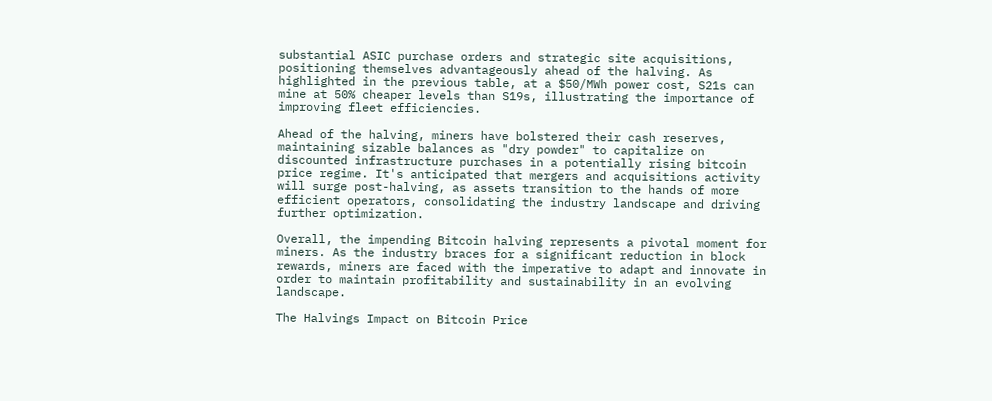substantial ASIC purchase orders and strategic site acquisitions, positioning themselves advantageously ahead of the halving. As highlighted in the previous table, at a $50/MWh power cost, S21s can mine at 50% cheaper levels than S19s, illustrating the importance of improving fleet efficiencies.

Ahead of the halving, miners have bolstered their cash reserves, maintaining sizable balances as "dry powder" to capitalize on discounted infrastructure purchases in a potentially rising bitcoin price regime. It's anticipated that mergers and acquisitions activity will surge post-halving, as assets transition to the hands of more efficient operators, consolidating the industry landscape and driving further optimization.

Overall, the impending Bitcoin halving represents a pivotal moment for miners. As the industry braces for a significant reduction in block rewards, miners are faced with the imperative to adapt and innovate in order to maintain profitability and sustainability in an evolving landscape.

The Halvings Impact on Bitcoin Price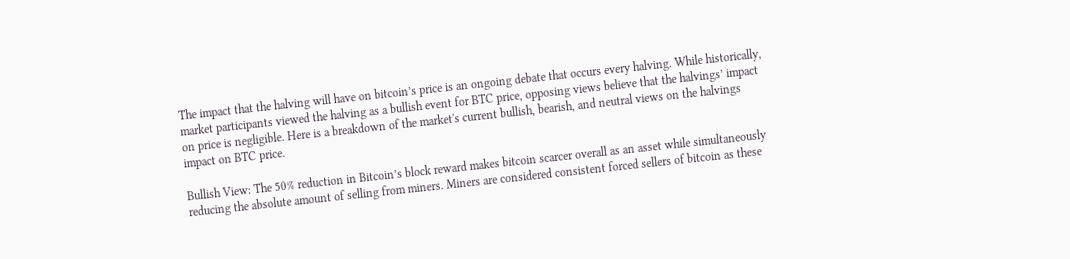The impact that the halving will have on bitcoin’s price is an ongoing debate that occurs every halving. While historically, market participants viewed the halving as a bullish event for BTC price, opposing views believe that the halvings’ impact on price is negligible. Here is a breakdown of the market's current bullish, bearish, and neutral views on the halvings impact on BTC price.

Bullish View: The 50% reduction in Bitcoin’s block reward makes bitcoin scarcer overall as an asset while simultaneously reducing the absolute amount of selling from miners. Miners are considered consistent forced sellers of bitcoin as these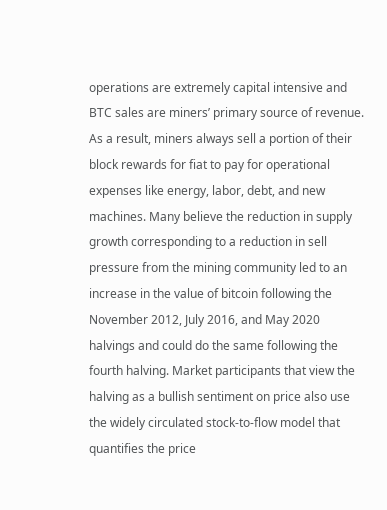operations are extremely capital intensive and BTC sales are miners’ primary source of revenue. As a result, miners always sell a portion of their block rewards for fiat to pay for operational expenses like energy, labor, debt, and new machines. Many believe the reduction in supply growth corresponding to a reduction in sell pressure from the mining community led to an increase in the value of bitcoin following the November 2012, July 2016, and May 2020 halvings and could do the same following the fourth halving. Market participants that view the halving as a bullish sentiment on price also use the widely circulated stock-to-flow model that quantifies the price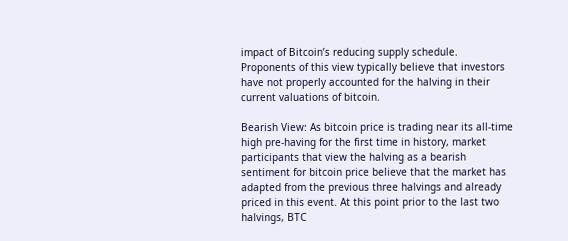impact of Bitcoin’s reducing supply schedule. Proponents of this view typically believe that investors have not properly accounted for the halving in their current valuations of bitcoin.

Bearish View: As bitcoin price is trading near its all-time high pre-having for the first time in history, market participants that view the halving as a bearish sentiment for bitcoin price believe that the market has adapted from the previous three halvings and already priced in this event. At this point prior to the last two halvings, BTC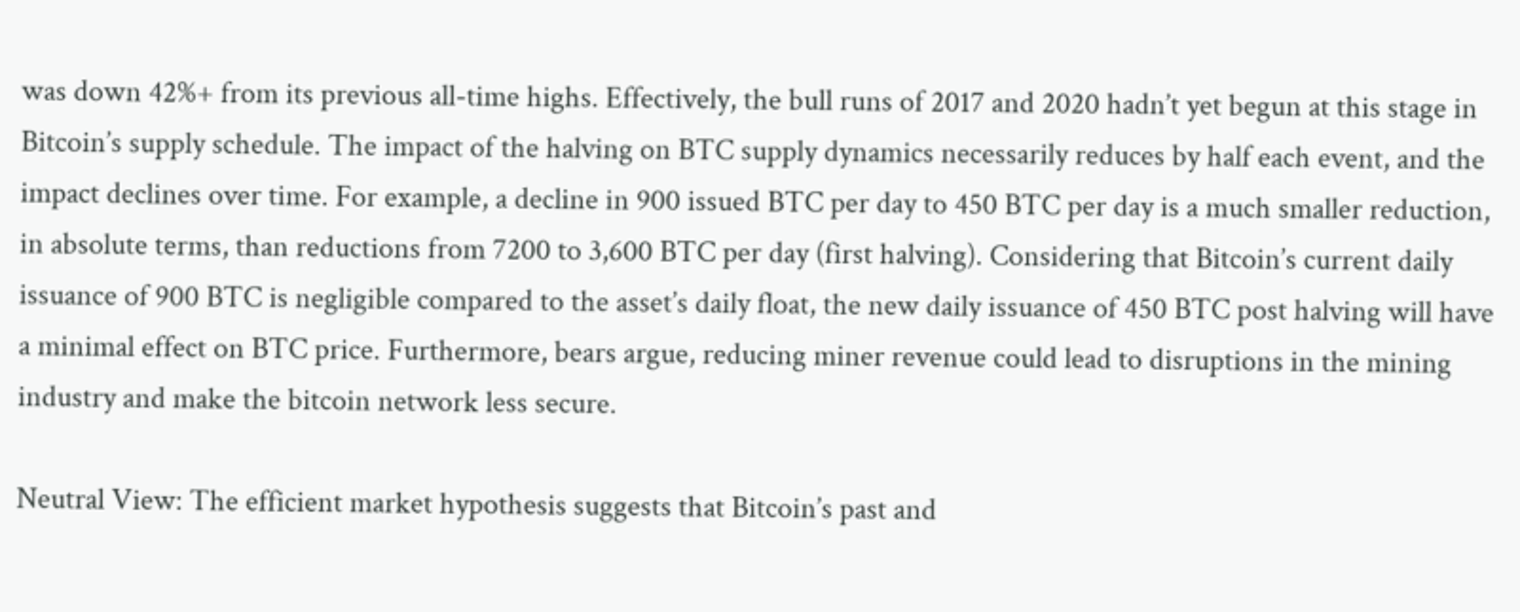was down 42%+ from its previous all-time highs. Effectively, the bull runs of 2017 and 2020 hadn’t yet begun at this stage in Bitcoin’s supply schedule. The impact of the halving on BTC supply dynamics necessarily reduces by half each event, and the impact declines over time. For example, a decline in 900 issued BTC per day to 450 BTC per day is a much smaller reduction, in absolute terms, than reductions from 7200 to 3,600 BTC per day (first halving). Considering that Bitcoin’s current daily issuance of 900 BTC is negligible compared to the asset’s daily float, the new daily issuance of 450 BTC post halving will have a minimal effect on BTC price. Furthermore, bears argue, reducing miner revenue could lead to disruptions in the mining industry and make the bitcoin network less secure.

Neutral View: The efficient market hypothesis suggests that Bitcoin’s past and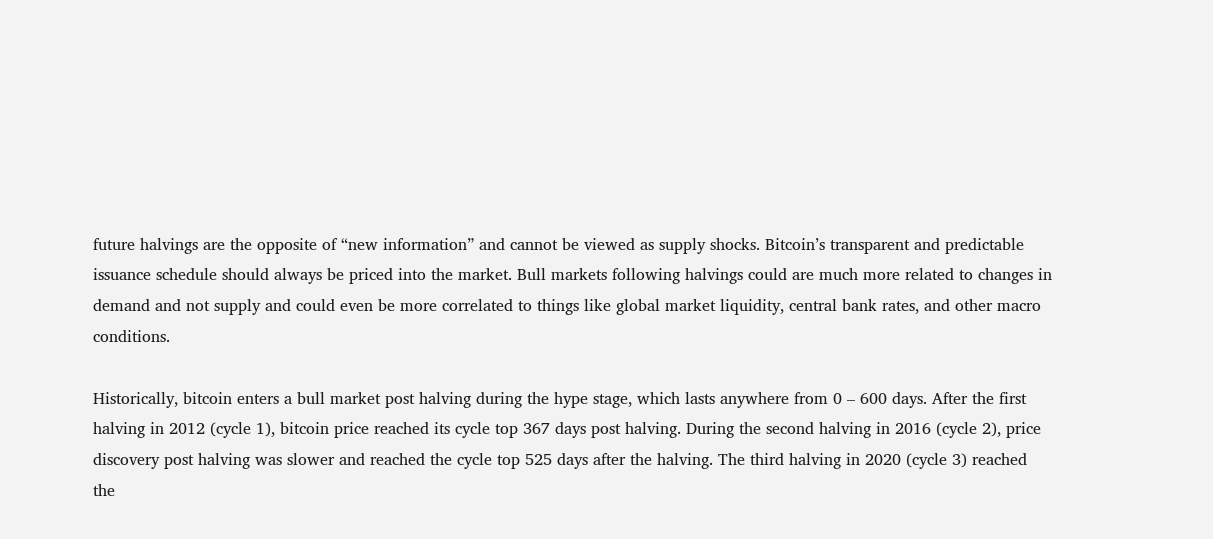future halvings are the opposite of “new information” and cannot be viewed as supply shocks. Bitcoin’s transparent and predictable issuance schedule should always be priced into the market. Bull markets following halvings could are much more related to changes in demand and not supply and could even be more correlated to things like global market liquidity, central bank rates, and other macro conditions.

Historically, bitcoin enters a bull market post halving during the hype stage, which lasts anywhere from 0 – 600 days. After the first halving in 2012 (cycle 1), bitcoin price reached its cycle top 367 days post halving. During the second halving in 2016 (cycle 2), price discovery post halving was slower and reached the cycle top 525 days after the halving. The third halving in 2020 (cycle 3) reached the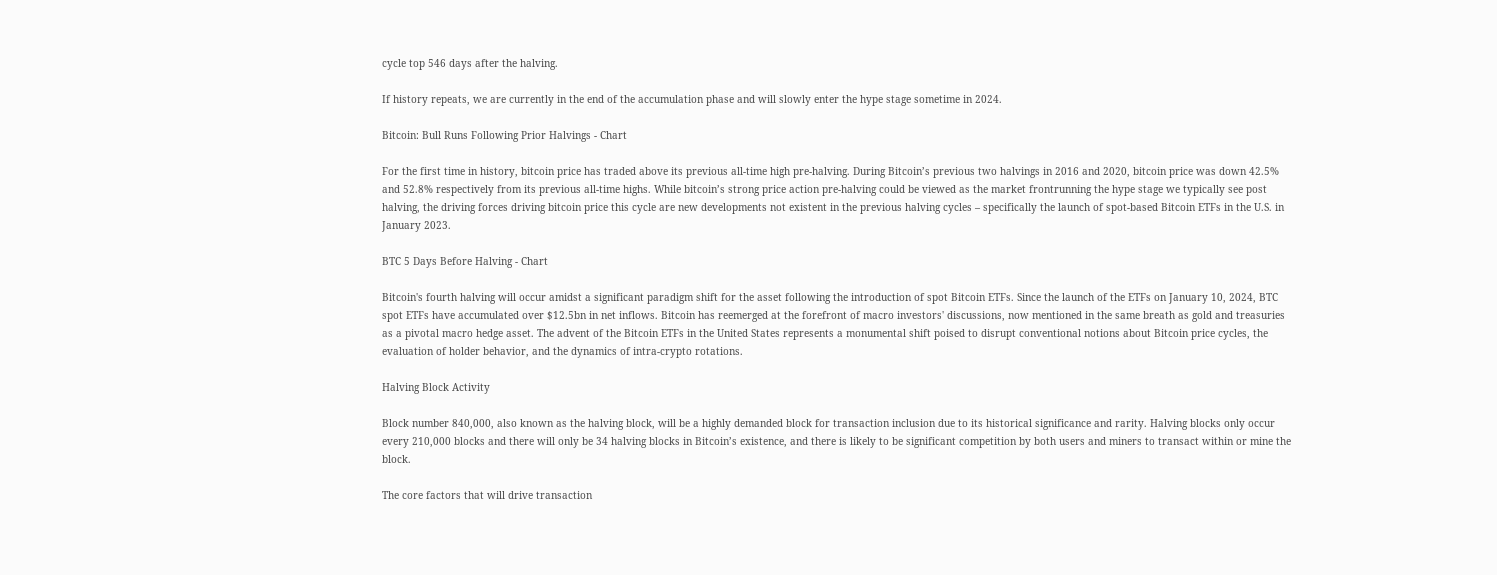cycle top 546 days after the halving.

If history repeats, we are currently in the end of the accumulation phase and will slowly enter the hype stage sometime in 2024.

Bitcoin: Bull Runs Following Prior Halvings - Chart

For the first time in history, bitcoin price has traded above its previous all-time high pre-halving. During Bitcoin’s previous two halvings in 2016 and 2020, bitcoin price was down 42.5% and 52.8% respectively from its previous all-time highs. While bitcoin’s strong price action pre-halving could be viewed as the market frontrunning the hype stage we typically see post halving, the driving forces driving bitcoin price this cycle are new developments not existent in the previous halving cycles – specifically the launch of spot-based Bitcoin ETFs in the U.S. in January 2023.

BTC 5 Days Before Halving - Chart

Bitcoin's fourth halving will occur amidst a significant paradigm shift for the asset following the introduction of spot Bitcoin ETFs. Since the launch of the ETFs on January 10, 2024, BTC spot ETFs have accumulated over $12.5bn in net inflows. Bitcoin has reemerged at the forefront of macro investors' discussions, now mentioned in the same breath as gold and treasuries as a pivotal macro hedge asset. The advent of the Bitcoin ETFs in the United States represents a monumental shift poised to disrupt conventional notions about Bitcoin price cycles, the evaluation of holder behavior, and the dynamics of intra-crypto rotations.

Halving Block Activity

Block number 840,000, also known as the halving block, will be a highly demanded block for transaction inclusion due to its historical significance and rarity. Halving blocks only occur every 210,000 blocks and there will only be 34 halving blocks in Bitcoin’s existence, and there is likely to be significant competition by both users and miners to transact within or mine the block.

The core factors that will drive transaction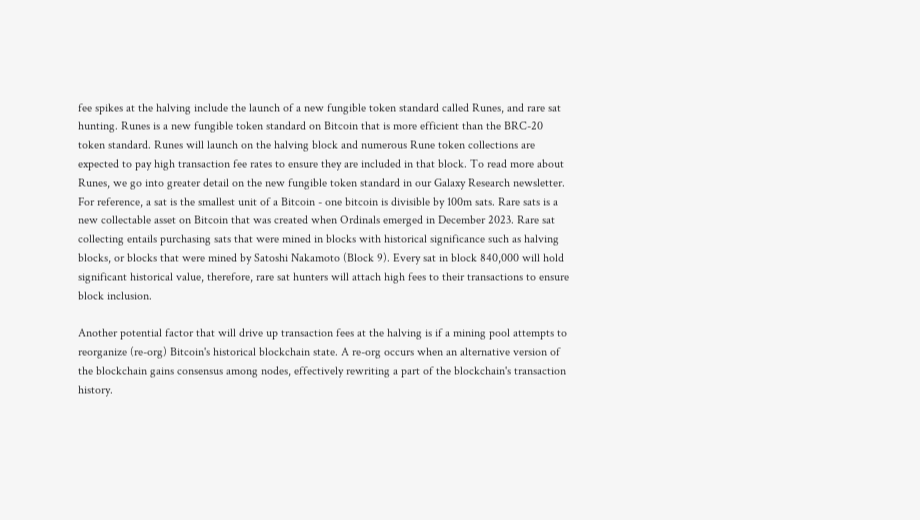fee spikes at the halving include the launch of a new fungible token standard called Runes, and rare sat hunting. Runes is a new fungible token standard on Bitcoin that is more efficient than the BRC-20 token standard. Runes will launch on the halving block and numerous Rune token collections are expected to pay high transaction fee rates to ensure they are included in that block. To read more about Runes, we go into greater detail on the new fungible token standard in our Galaxy Research newsletter. For reference, a sat is the smallest unit of a Bitcoin - one bitcoin is divisible by 100m sats. Rare sats is a new collectable asset on Bitcoin that was created when Ordinals emerged in December 2023. Rare sat collecting entails purchasing sats that were mined in blocks with historical significance such as halving blocks, or blocks that were mined by Satoshi Nakamoto (Block 9). Every sat in block 840,000 will hold significant historical value, therefore, rare sat hunters will attach high fees to their transactions to ensure block inclusion.

Another potential factor that will drive up transaction fees at the halving is if a mining pool attempts to reorganize (re-org) Bitcoin's historical blockchain state. A re-org occurs when an alternative version of the blockchain gains consensus among nodes, effectively rewriting a part of the blockchain's transaction history.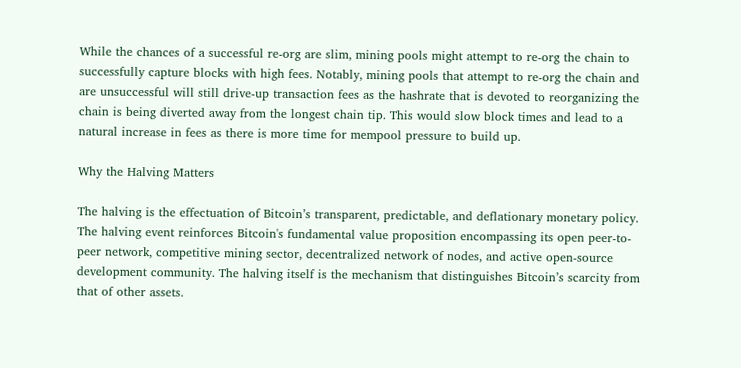While the chances of a successful re-org are slim, mining pools might attempt to re-org the chain to successfully capture blocks with high fees. Notably, mining pools that attempt to re-org the chain and are unsuccessful will still drive-up transaction fees as the hashrate that is devoted to reorganizing the chain is being diverted away from the longest chain tip. This would slow block times and lead to a natural increase in fees as there is more time for mempool pressure to build up.

Why the Halving Matters

The halving is the effectuation of Bitcoin’s transparent, predictable, and deflationary monetary policy. The halving event reinforces Bitcoin's fundamental value proposition encompassing its open peer-to-peer network, competitive mining sector, decentralized network of nodes, and active open-source development community. The halving itself is the mechanism that distinguishes Bitcoin’s scarcity from that of other assets.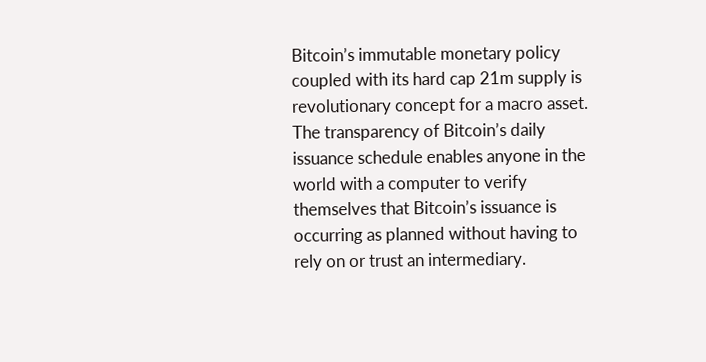Bitcoin’s immutable monetary policy coupled with its hard cap 21m supply is revolutionary concept for a macro asset. The transparency of Bitcoin’s daily issuance schedule enables anyone in the world with a computer to verify themselves that Bitcoin’s issuance is occurring as planned without having to rely on or trust an intermediary.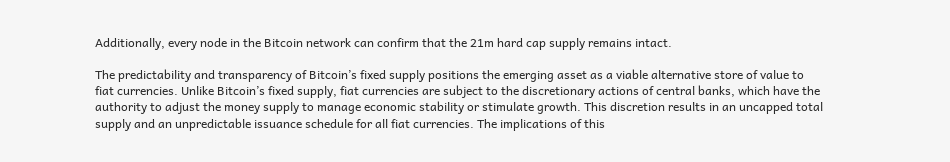Additionally, every node in the Bitcoin network can confirm that the 21m hard cap supply remains intact.

The predictability and transparency of Bitcoin’s fixed supply positions the emerging asset as a viable alternative store of value to fiat currencies. Unlike Bitcoin’s fixed supply, fiat currencies are subject to the discretionary actions of central banks, which have the authority to adjust the money supply to manage economic stability or stimulate growth. This discretion results in an uncapped total supply and an unpredictable issuance schedule for all fiat currencies. The implications of this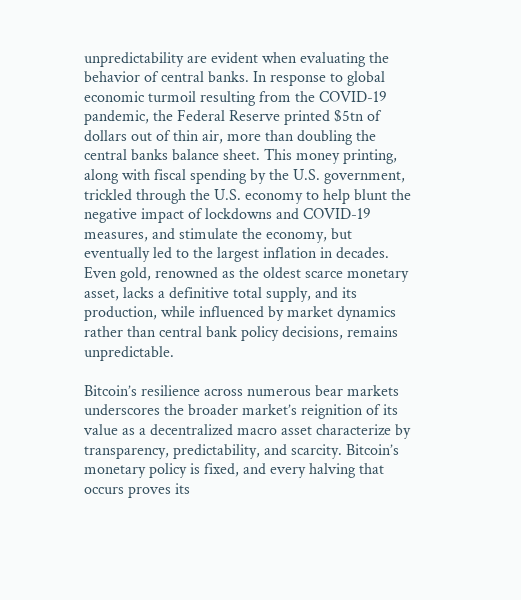unpredictability are evident when evaluating the behavior of central banks. In response to global economic turmoil resulting from the COVID-19 pandemic, the Federal Reserve printed $5tn of dollars out of thin air, more than doubling the central banks balance sheet. This money printing, along with fiscal spending by the U.S. government, trickled through the U.S. economy to help blunt the negative impact of lockdowns and COVID-19 measures, and stimulate the economy, but eventually led to the largest inflation in decades. Even gold, renowned as the oldest scarce monetary asset, lacks a definitive total supply, and its production, while influenced by market dynamics rather than central bank policy decisions, remains unpredictable.

Bitcoin’s resilience across numerous bear markets underscores the broader market’s reignition of its value as a decentralized macro asset characterize by transparency, predictability, and scarcity. Bitcoin’s monetary policy is fixed, and every halving that occurs proves its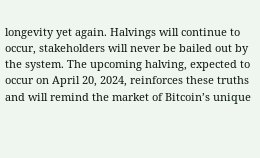longevity yet again. Halvings will continue to occur, stakeholders will never be bailed out by the system. The upcoming halving, expected to occur on April 20, 2024, reinforces these truths and will remind the market of Bitcoin’s unique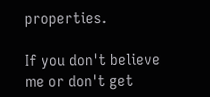properties.

If you don't believe me or don't get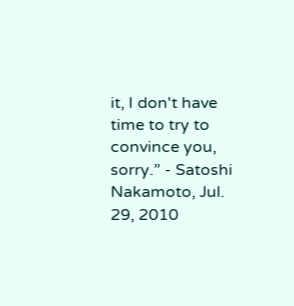it, I don't have time to try to convince you, sorry.” - Satoshi Nakamoto, Jul. 29, 2010